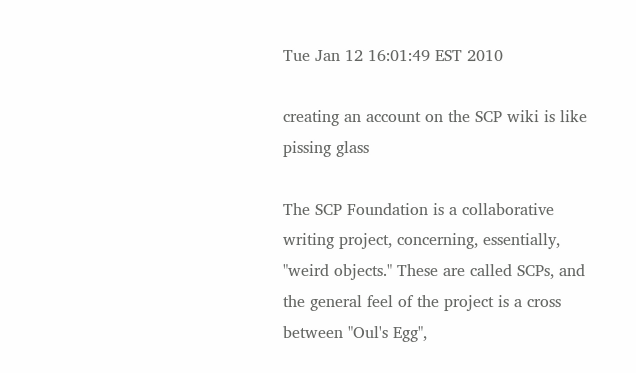Tue Jan 12 16:01:49 EST 2010

creating an account on the SCP wiki is like pissing glass

The SCP Foundation is a collaborative writing project, concerning, essentially, "weird objects." These are called SCPs, and the general feel of the project is a cross between "Oul's Egg",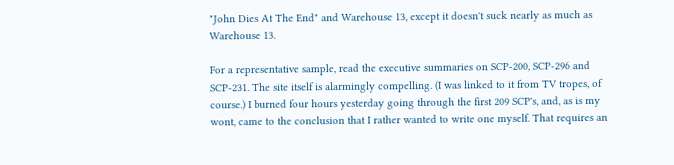"John Dies At The End" and Warehouse 13, except it doesn't suck nearly as much as Warehouse 13.

For a representative sample, read the executive summaries on SCP-200, SCP-296 and SCP-231. The site itself is alarmingly compelling. (I was linked to it from TV tropes, of course.) I burned four hours yesterday going through the first 209 SCP's, and, as is my wont, came to the conclusion that I rather wanted to write one myself. That requires an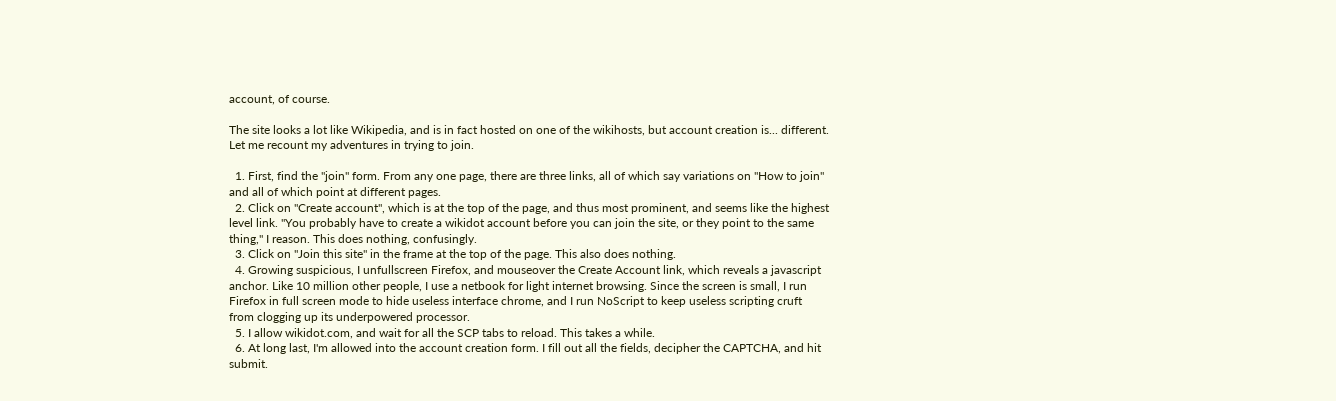account, of course.

The site looks a lot like Wikipedia, and is in fact hosted on one of the wikihosts, but account creation is... different. Let me recount my adventures in trying to join.

  1. First, find the "join" form. From any one page, there are three links, all of which say variations on "How to join" and all of which point at different pages.
  2. Click on "Create account", which is at the top of the page, and thus most prominent, and seems like the highest level link. "You probably have to create a wikidot account before you can join the site, or they point to the same thing," I reason. This does nothing, confusingly.
  3. Click on "Join this site" in the frame at the top of the page. This also does nothing.
  4. Growing suspicious, I unfullscreen Firefox, and mouseover the Create Account link, which reveals a javascript anchor. Like 10 million other people, I use a netbook for light internet browsing. Since the screen is small, I run Firefox in full screen mode to hide useless interface chrome, and I run NoScript to keep useless scripting cruft from clogging up its underpowered processor.
  5. I allow wikidot.com, and wait for all the SCP tabs to reload. This takes a while.
  6. At long last, I'm allowed into the account creation form. I fill out all the fields, decipher the CAPTCHA, and hit submit.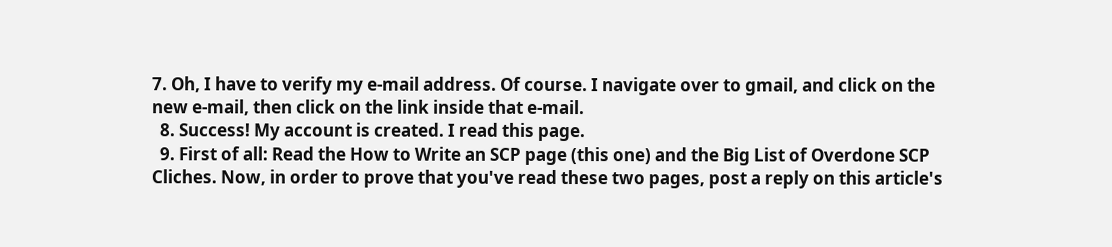7. Oh, I have to verify my e-mail address. Of course. I navigate over to gmail, and click on the new e-mail, then click on the link inside that e-mail.
  8. Success! My account is created. I read this page.
  9. First of all: Read the How to Write an SCP page (this one) and the Big List of Overdone SCP Cliches. Now, in order to prove that you've read these two pages, post a reply on this article's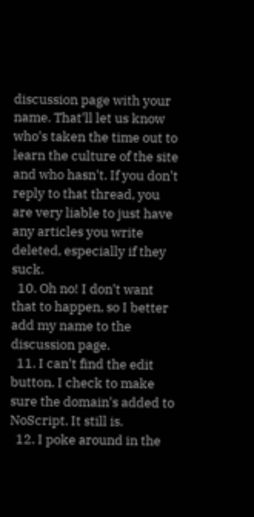discussion page with your name. That'll let us know who's taken the time out to learn the culture of the site and who hasn't. If you don't reply to that thread, you are very liable to just have any articles you write deleted, especially if they suck.
  10. Oh no! I don't want that to happen, so I better add my name to the discussion page.
  11. I can't find the edit button. I check to make sure the domain's added to NoScript. It still is.
  12. I poke around in the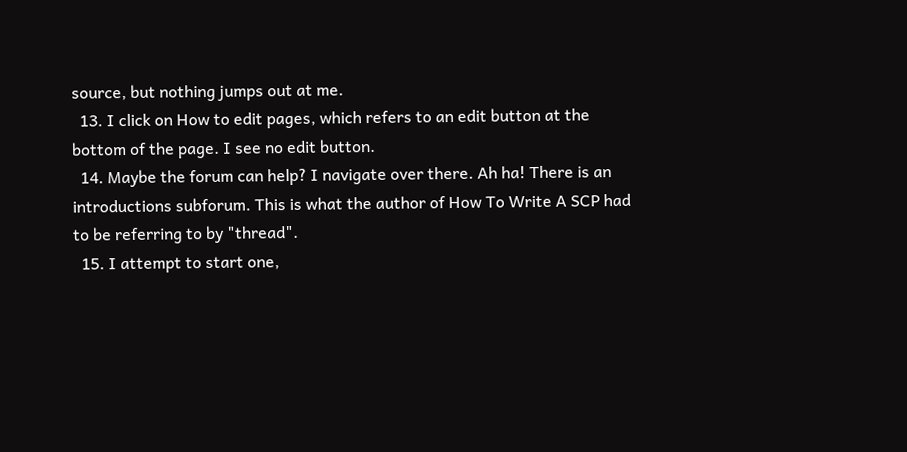source, but nothing jumps out at me.
  13. I click on How to edit pages, which refers to an edit button at the bottom of the page. I see no edit button.
  14. Maybe the forum can help? I navigate over there. Ah ha! There is an introductions subforum. This is what the author of How To Write A SCP had to be referring to by "thread".
  15. I attempt to start one,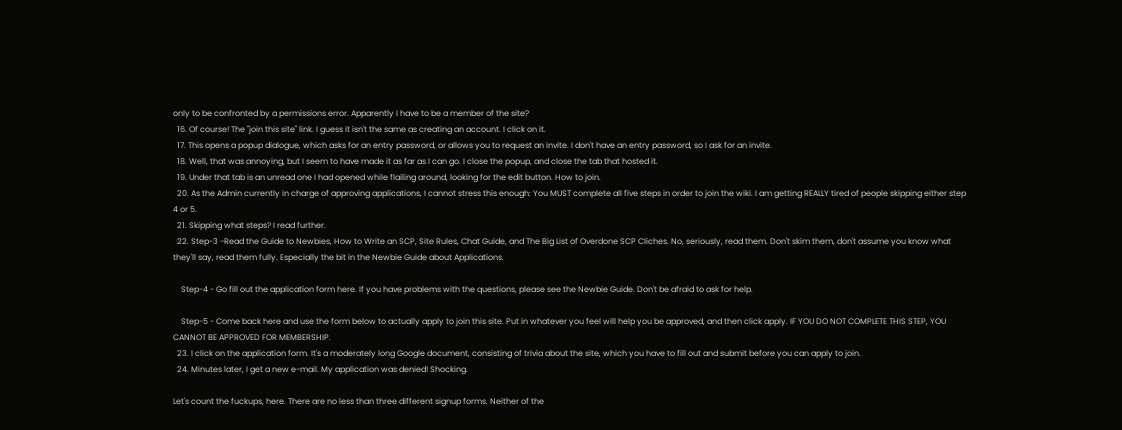only to be confronted by a permissions error. Apparently I have to be a member of the site?
  16. Of course! The "join this site" link. I guess it isn't the same as creating an account. I click on it.
  17. This opens a popup dialogue, which asks for an entry password, or allows you to request an invite. I don't have an entry password, so I ask for an invite.
  18. Well, that was annoying, but I seem to have made it as far as I can go. I close the popup, and close the tab that hosted it.
  19. Under that tab is an unread one I had opened while flailing around, looking for the edit button. How to join.
  20. As the Admin currently in charge of approving applications, I cannot stress this enough: You MUST complete all five steps in order to join the wiki. I am getting REALLY tired of people skipping either step 4 or 5.
  21. Skipping what steps? I read further.
  22. Step-3 -Read the Guide to Newbies, How to Write an SCP, Site Rules, Chat Guide, and The Big List of Overdone SCP Cliches. No, seriously, read them. Don't skim them, don't assume you know what they'll say, read them fully. Especially the bit in the Newbie Guide about Applications.

    Step-4 - Go fill out the application form here. If you have problems with the questions, please see the Newbie Guide. Don't be afraid to ask for help.

    Step-5 - Come back here and use the form below to actually apply to join this site. Put in whatever you feel will help you be approved, and then click apply. IF YOU DO NOT COMPLETE THIS STEP, YOU CANNOT BE APPROVED FOR MEMBERSHIP.
  23. I click on the application form. It's a moderately long Google document, consisting of trivia about the site, which you have to fill out and submit before you can apply to join.
  24. Minutes later, I get a new e-mail. My application was denied! Shocking.

Let's count the fuckups, here. There are no less than three different signup forms. Neither of the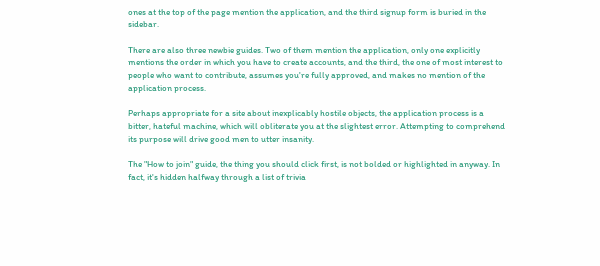ones at the top of the page mention the application, and the third signup form is buried in the sidebar.

There are also three newbie guides. Two of them mention the application, only one explicitly mentions the order in which you have to create accounts, and the third, the one of most interest to people who want to contribute, assumes you're fully approved, and makes no mention of the application process.

Perhaps appropriate for a site about inexplicably hostile objects, the application process is a bitter, hateful machine, which will obliterate you at the slightest error. Attempting to comprehend its purpose will drive good men to utter insanity.

The "How to join" guide, the thing you should click first, is not bolded or highlighted in anyway. In fact, it's hidden halfway through a list of trivia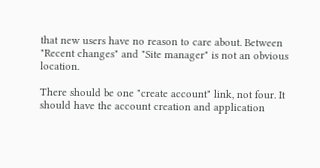that new users have no reason to care about. Between "Recent changes" and "Site manager" is not an obvious location.

There should be one "create account" link, not four. It should have the account creation and application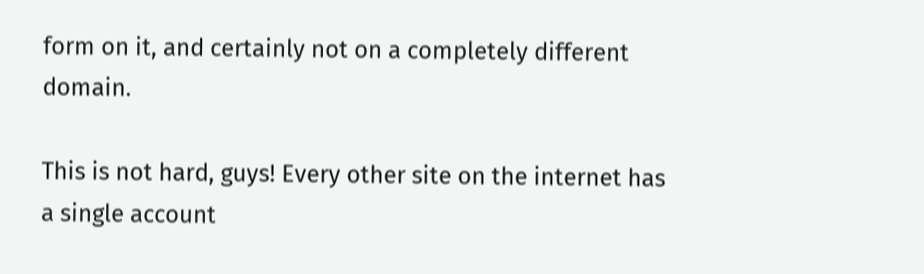form on it, and certainly not on a completely different domain.

This is not hard, guys! Every other site on the internet has a single account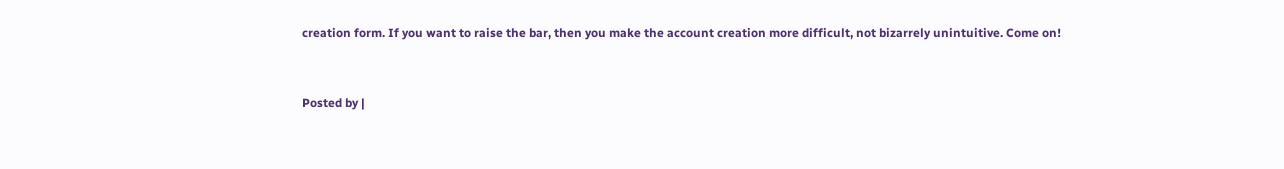creation form. If you want to raise the bar, then you make the account creation more difficult, not bizarrely unintuitive. Come on!


Posted by |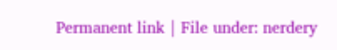Permanent link | File under: nerdery